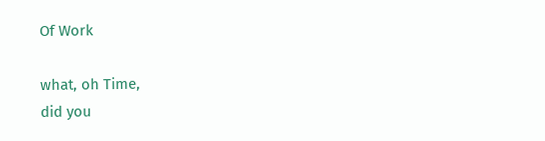Of Work

what, oh Time,
did you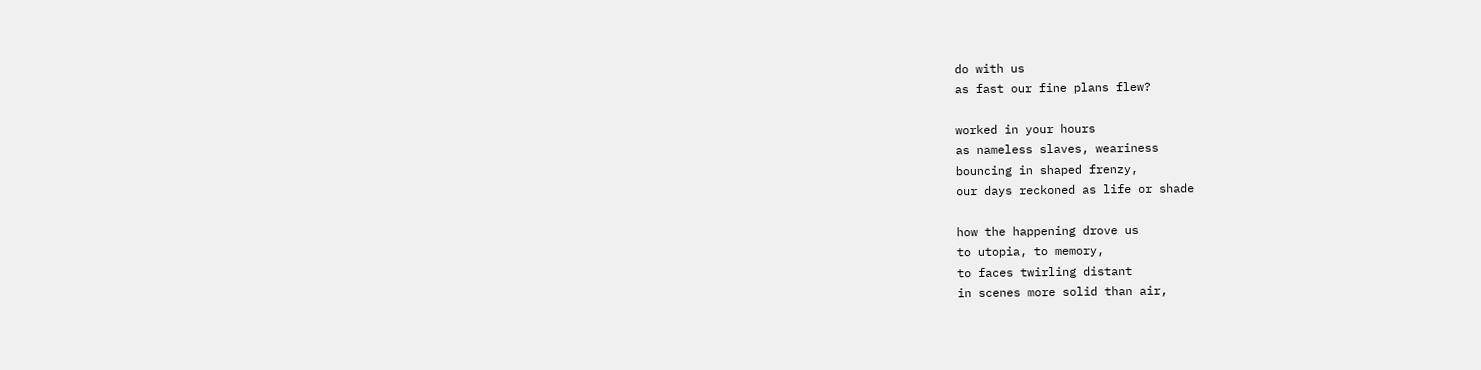do with us
as fast our fine plans flew?

worked in your hours
as nameless slaves, weariness
bouncing in shaped frenzy,
our days reckoned as life or shade

how the happening drove us
to utopia, to memory,
to faces twirling distant
in scenes more solid than air,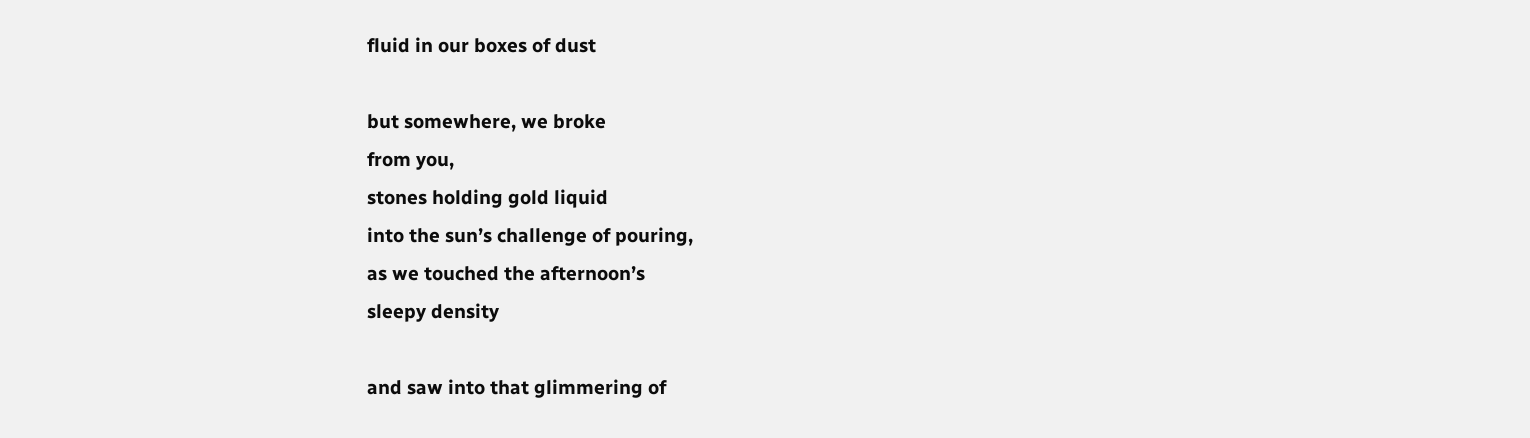fluid in our boxes of dust

but somewhere, we broke
from you,
stones holding gold liquid
into the sun’s challenge of pouring,
as we touched the afternoon’s
sleepy density

and saw into that glimmering of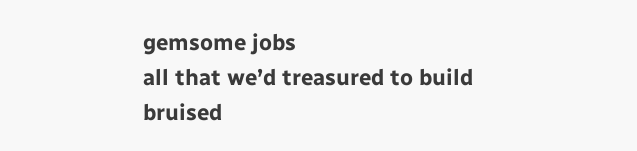gemsome jobs
all that we’d treasured to build
bruised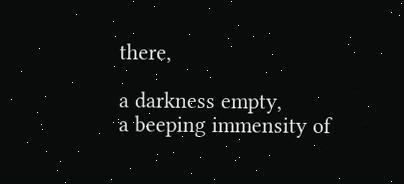there,

a darkness empty,
a beeping immensity of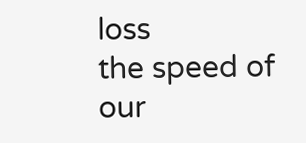loss
the speed of our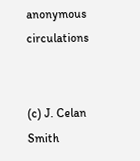anonymous circulations


(c) J. Celan Smith